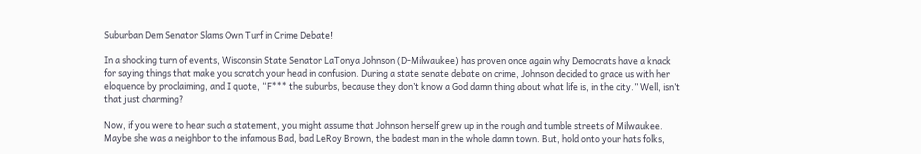Suburban Dem Senator Slams Own Turf in Crime Debate!

In a shocking turn of events, Wisconsin State Senator LaTonya Johnson (D-Milwaukee) has proven once again why Democrats have a knack for saying things that make you scratch your head in confusion. During a state senate debate on crime, Johnson decided to grace us with her eloquence by proclaiming, and I quote, “F*** the suburbs, because they don’t know a God damn thing about what life is, in the city.” Well, isn’t that just charming?

Now, if you were to hear such a statement, you might assume that Johnson herself grew up in the rough and tumble streets of Milwaukee. Maybe she was a neighbor to the infamous Bad, bad LeRoy Brown, the badest man in the whole damn town. But, hold onto your hats folks,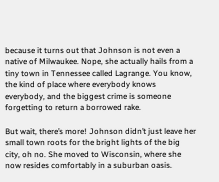because it turns out that Johnson is not even a native of Milwaukee. Nope, she actually hails from a tiny town in Tennessee called Lagrange. You know, the kind of place where everybody knows everybody, and the biggest crime is someone forgetting to return a borrowed rake.

But wait, there’s more! Johnson didn’t just leave her small town roots for the bright lights of the big city, oh no. She moved to Wisconsin, where she now resides comfortably in a suburban oasis.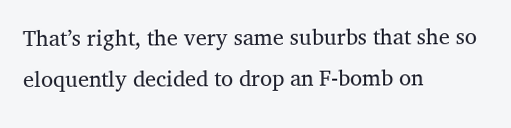That’s right, the very same suburbs that she so eloquently decided to drop an F-bomb on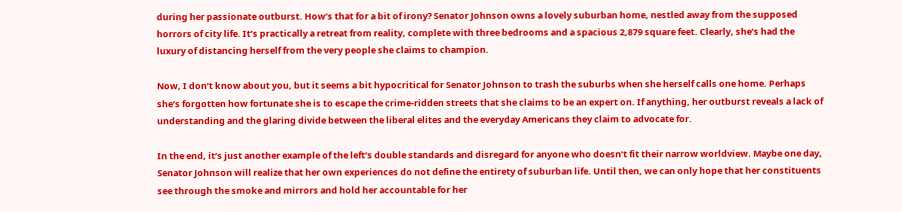during her passionate outburst. How’s that for a bit of irony? Senator Johnson owns a lovely suburban home, nestled away from the supposed horrors of city life. It’s practically a retreat from reality, complete with three bedrooms and a spacious 2,879 square feet. Clearly, she’s had the luxury of distancing herself from the very people she claims to champion.

Now, I don’t know about you, but it seems a bit hypocritical for Senator Johnson to trash the suburbs when she herself calls one home. Perhaps she’s forgotten how fortunate she is to escape the crime-ridden streets that she claims to be an expert on. If anything, her outburst reveals a lack of understanding and the glaring divide between the liberal elites and the everyday Americans they claim to advocate for.

In the end, it’s just another example of the left’s double standards and disregard for anyone who doesn’t fit their narrow worldview. Maybe one day, Senator Johnson will realize that her own experiences do not define the entirety of suburban life. Until then, we can only hope that her constituents see through the smoke and mirrors and hold her accountable for her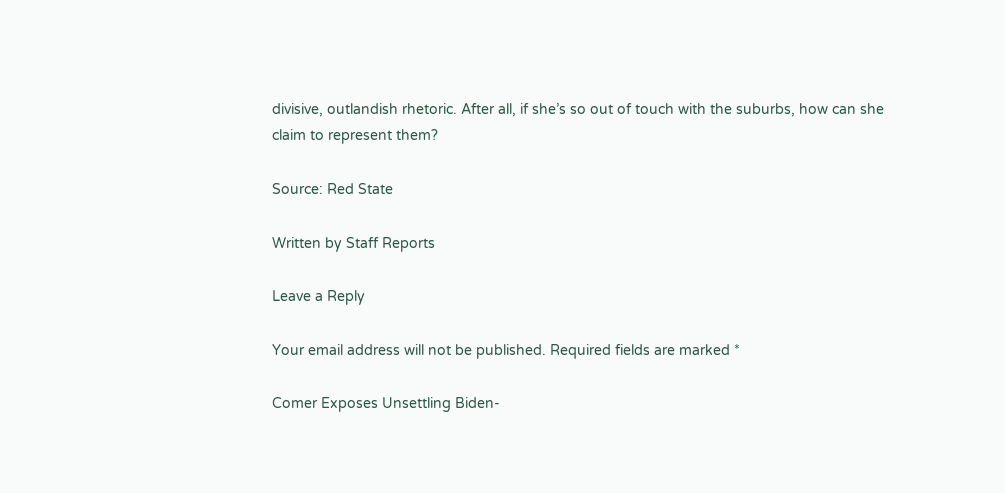divisive, outlandish rhetoric. After all, if she’s so out of touch with the suburbs, how can she claim to represent them?

Source: Red State

Written by Staff Reports

Leave a Reply

Your email address will not be published. Required fields are marked *

Comer Exposes Unsettling Biden-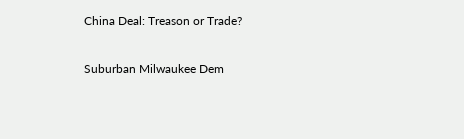China Deal: Treason or Trade?

Suburban Milwaukee Dem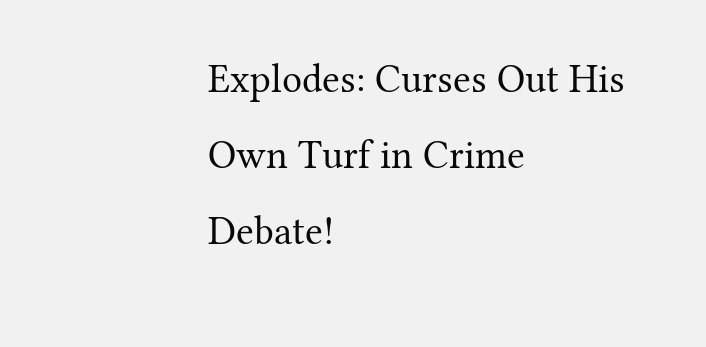Explodes: Curses Out His Own Turf in Crime Debate!